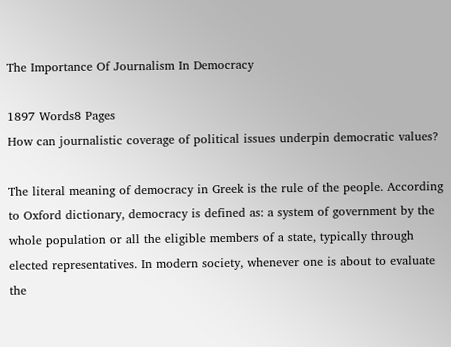The Importance Of Journalism In Democracy

1897 Words8 Pages
How can journalistic coverage of political issues underpin democratic values?

The literal meaning of democracy in Greek is the rule of the people. According to Oxford dictionary, democracy is defined as: a system of government by the whole population or all the eligible members of a state, typically through elected representatives. In modern society, whenever one is about to evaluate the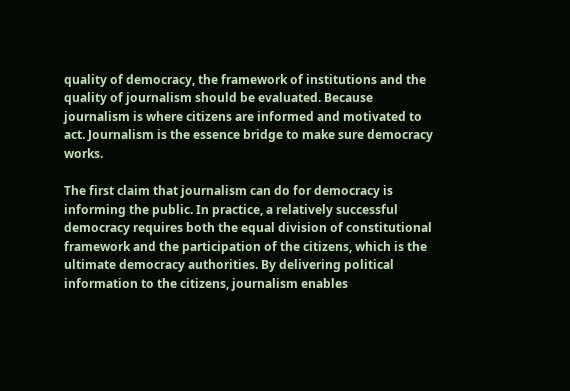quality of democracy, the framework of institutions and the quality of journalism should be evaluated. Because journalism is where citizens are informed and motivated to act. Journalism is the essence bridge to make sure democracy works.

The first claim that journalism can do for democracy is informing the public. In practice, a relatively successful democracy requires both the equal division of constitutional framework and the participation of the citizens, which is the ultimate democracy authorities. By delivering political information to the citizens, journalism enables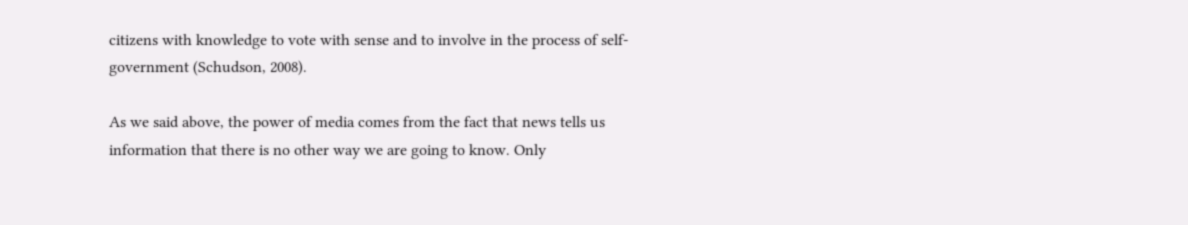citizens with knowledge to vote with sense and to involve in the process of self-government (Schudson, 2008).

As we said above, the power of media comes from the fact that news tells us information that there is no other way we are going to know. Only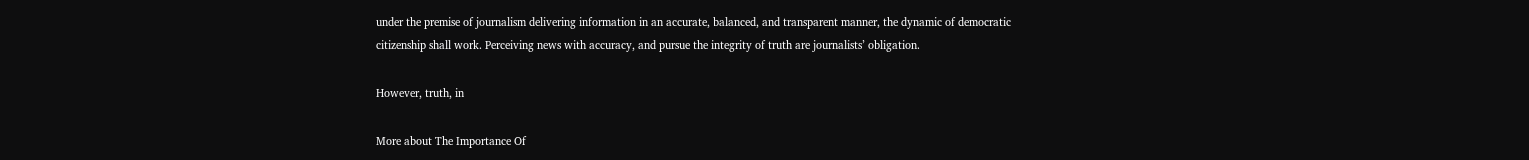under the premise of journalism delivering information in an accurate, balanced, and transparent manner, the dynamic of democratic citizenship shall work. Perceiving news with accuracy, and pursue the integrity of truth are journalists’ obligation.

However, truth, in

More about The Importance Of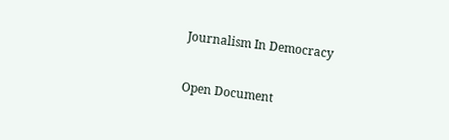Journalism In Democracy

Open Document